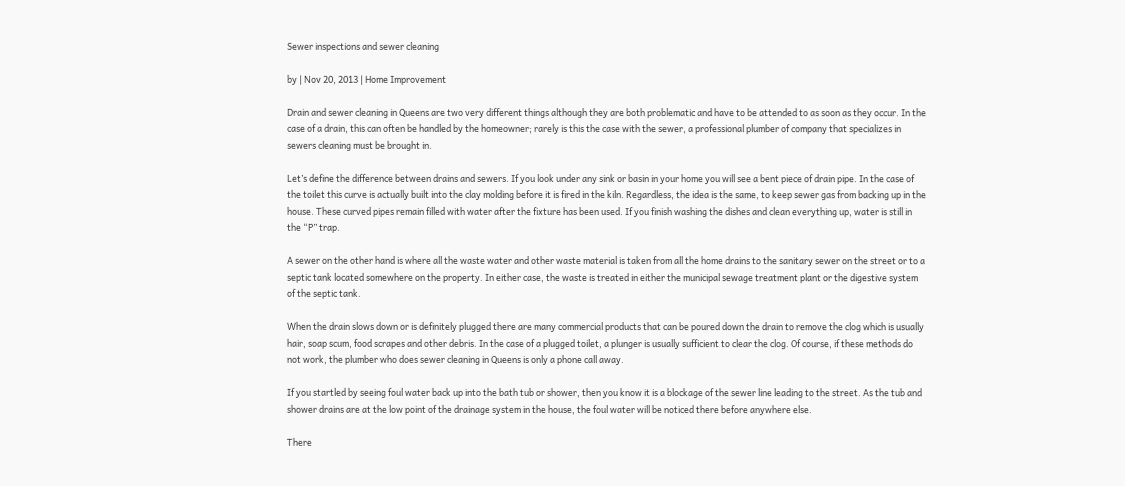Sewer inspections and sewer cleaning

by | Nov 20, 2013 | Home Improvement

Drain and sewer cleaning in Queens are two very different things although they are both problematic and have to be attended to as soon as they occur. In the case of a drain, this can often be handled by the homeowner; rarely is this the case with the sewer, a professional plumber of company that specializes in sewers cleaning must be brought in.

Let’s define the difference between drains and sewers. If you look under any sink or basin in your home you will see a bent piece of drain pipe. In the case of the toilet this curve is actually built into the clay molding before it is fired in the kiln. Regardless, the idea is the same, to keep sewer gas from backing up in the house. These curved pipes remain filled with water after the fixture has been used. If you finish washing the dishes and clean everything up, water is still in the “P” trap.

A sewer on the other hand is where all the waste water and other waste material is taken from all the home drains to the sanitary sewer on the street or to a septic tank located somewhere on the property. In either case, the waste is treated in either the municipal sewage treatment plant or the digestive system of the septic tank.

When the drain slows down or is definitely plugged there are many commercial products that can be poured down the drain to remove the clog which is usually hair, soap scum, food scrapes and other debris. In the case of a plugged toilet, a plunger is usually sufficient to clear the clog. Of course, if these methods do not work, the plumber who does sewer cleaning in Queens is only a phone call away.

If you startled by seeing foul water back up into the bath tub or shower, then you know it is a blockage of the sewer line leading to the street. As the tub and shower drains are at the low point of the drainage system in the house, the foul water will be noticed there before anywhere else.

There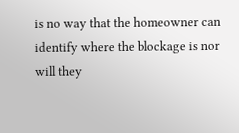is no way that the homeowner can identify where the blockage is nor will they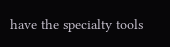have the specialty tools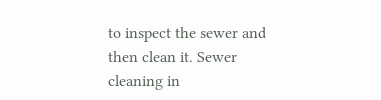to inspect the sewer and then clean it. Sewer cleaning in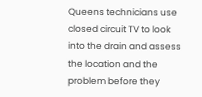Queens technicians use closed circuit TV to look into the drain and assess the location and the problem before they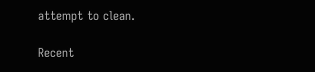attempt to clean.

Recent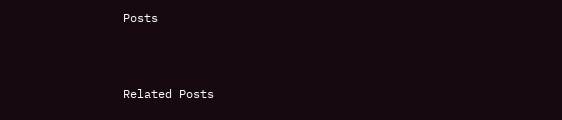Posts



Related Posts